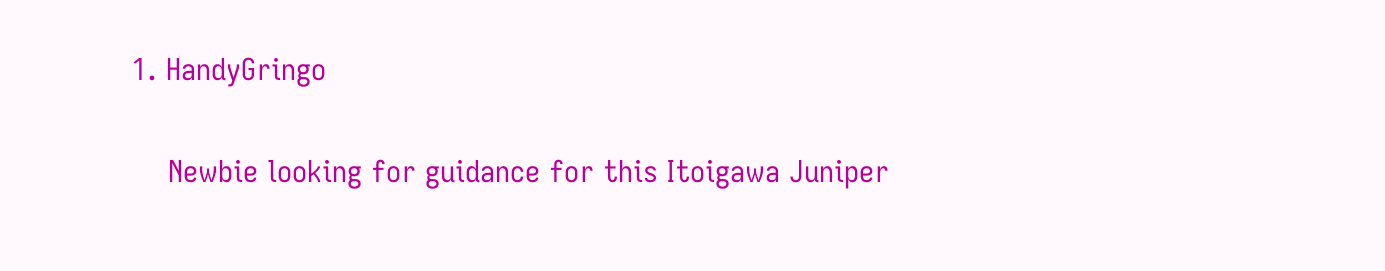1. HandyGringo

    Newbie looking for guidance for this Itoigawa Juniper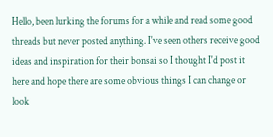Hello, been lurking the forums for a while and read some good threads but never posted anything. I've seen others receive good ideas and inspiration for their bonsai so I thought I'd post it here and hope there are some obvious things I can change or look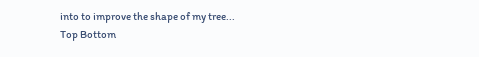into to improve the shape of my tree...
Top Bottom